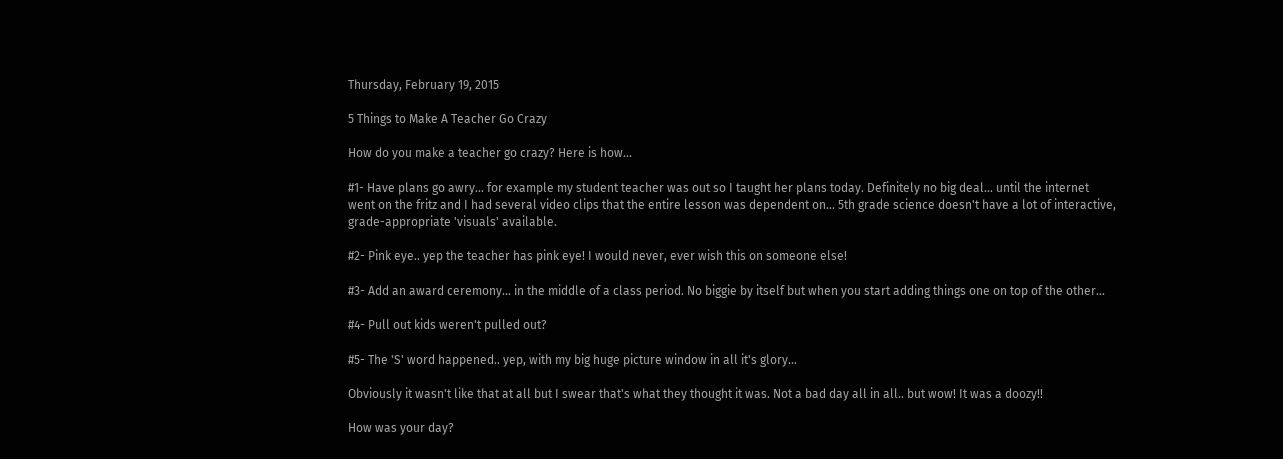Thursday, February 19, 2015

5 Things to Make A Teacher Go Crazy

How do you make a teacher go crazy? Here is how...

#1- Have plans go awry... for example my student teacher was out so I taught her plans today. Definitely no big deal... until the internet went on the fritz and I had several video clips that the entire lesson was dependent on... 5th grade science doesn't have a lot of interactive, grade-appropriate 'visuals' available.

#2- Pink eye.. yep the teacher has pink eye! I would never, ever wish this on someone else!

#3- Add an award ceremony... in the middle of a class period. No biggie by itself but when you start adding things one on top of the other...

#4- Pull out kids weren't pulled out?

#5- The 'S' word happened.. yep, with my big huge picture window in all it's glory...

Obviously it wasn't like that at all but I swear that's what they thought it was. Not a bad day all in all.. but wow! It was a doozy!!

How was your day?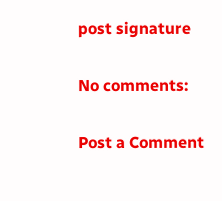post signature

No comments:

Post a Comment